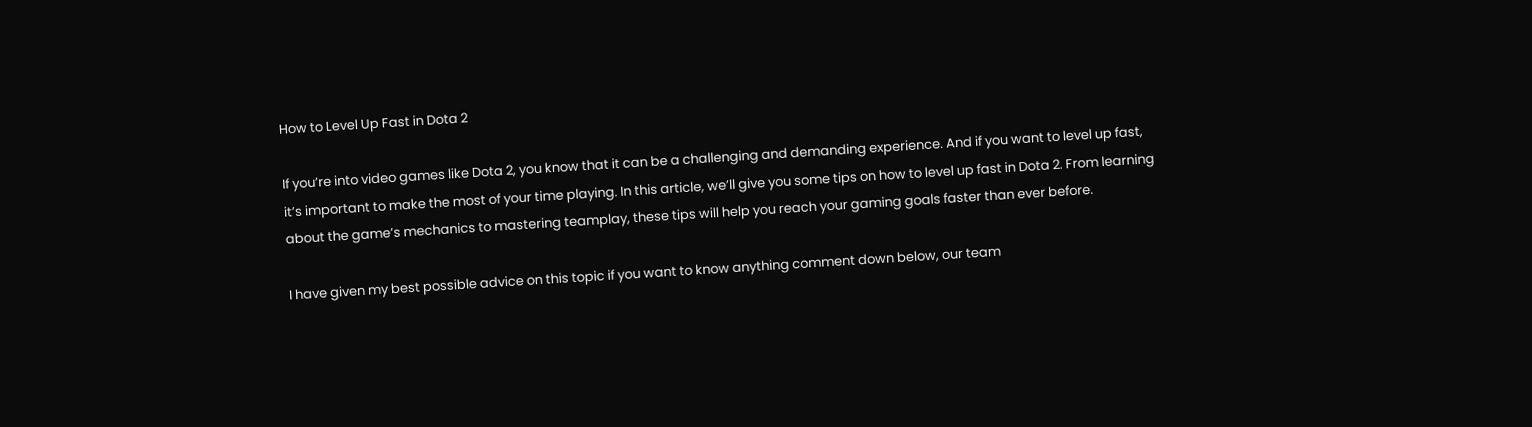How to Level Up Fast in Dota 2

If you’re into video games like Dota 2, you know that it can be a challenging and demanding experience. And if you want to level up fast, it’s important to make the most of your time playing. In this article, we’ll give you some tips on how to level up fast in Dota 2. From learning about the game’s mechanics to mastering teamplay, these tips will help you reach your gaming goals faster than ever before.

I have given my best possible advice on this topic if you want to know anything comment down below, our team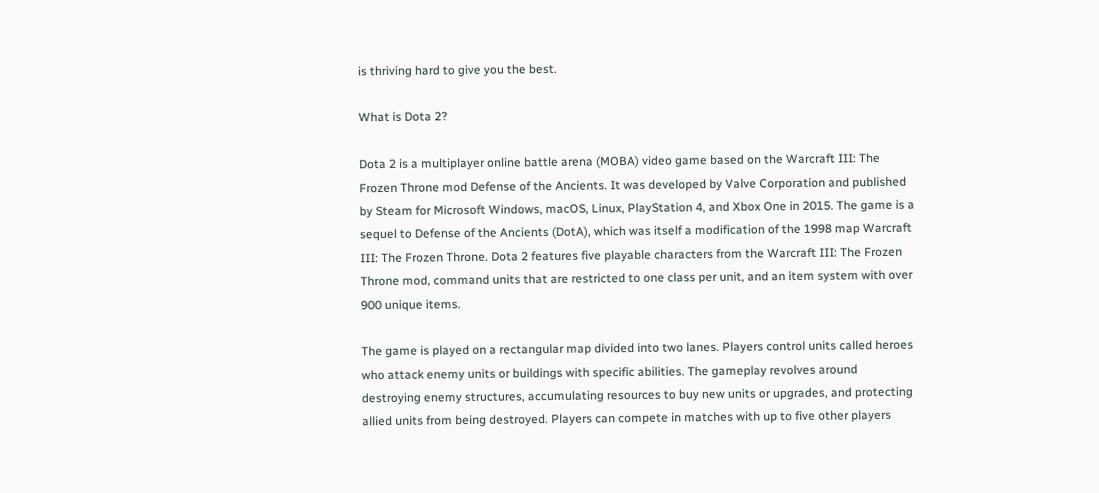is thriving hard to give you the best.

What is Dota 2?

Dota 2 is a multiplayer online battle arena (MOBA) video game based on the Warcraft III: The Frozen Throne mod Defense of the Ancients. It was developed by Valve Corporation and published by Steam for Microsoft Windows, macOS, Linux, PlayStation 4, and Xbox One in 2015. The game is a sequel to Defense of the Ancients (DotA), which was itself a modification of the 1998 map Warcraft III: The Frozen Throne. Dota 2 features five playable characters from the Warcraft III: The Frozen Throne mod, command units that are restricted to one class per unit, and an item system with over 900 unique items.

The game is played on a rectangular map divided into two lanes. Players control units called heroes who attack enemy units or buildings with specific abilities. The gameplay revolves around destroying enemy structures, accumulating resources to buy new units or upgrades, and protecting allied units from being destroyed. Players can compete in matches with up to five other players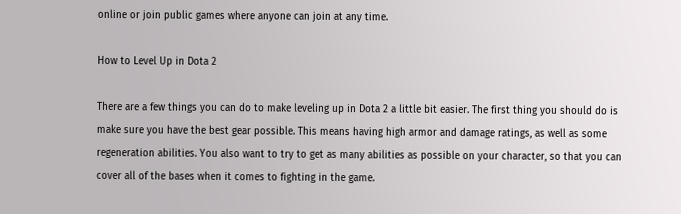online or join public games where anyone can join at any time.

How to Level Up in Dota 2

There are a few things you can do to make leveling up in Dota 2 a little bit easier. The first thing you should do is make sure you have the best gear possible. This means having high armor and damage ratings, as well as some regeneration abilities. You also want to try to get as many abilities as possible on your character, so that you can cover all of the bases when it comes to fighting in the game.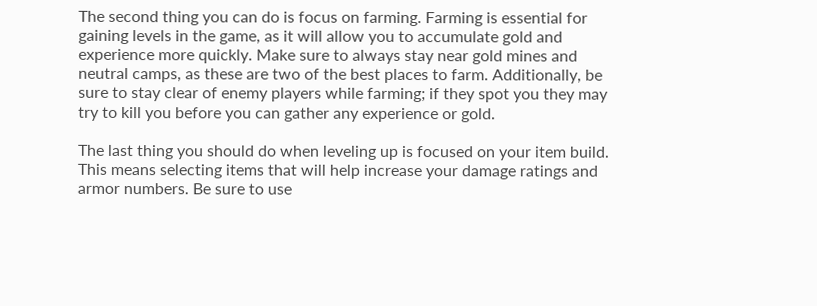The second thing you can do is focus on farming. Farming is essential for gaining levels in the game, as it will allow you to accumulate gold and experience more quickly. Make sure to always stay near gold mines and neutral camps, as these are two of the best places to farm. Additionally, be sure to stay clear of enemy players while farming; if they spot you they may try to kill you before you can gather any experience or gold.

The last thing you should do when leveling up is focused on your item build. This means selecting items that will help increase your damage ratings and armor numbers. Be sure to use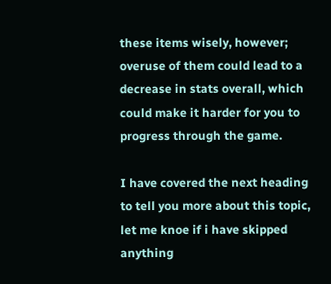these items wisely, however; overuse of them could lead to a decrease in stats overall, which could make it harder for you to progress through the game.

I have covered the next heading to tell you more about this topic, let me knoe if i have skipped anything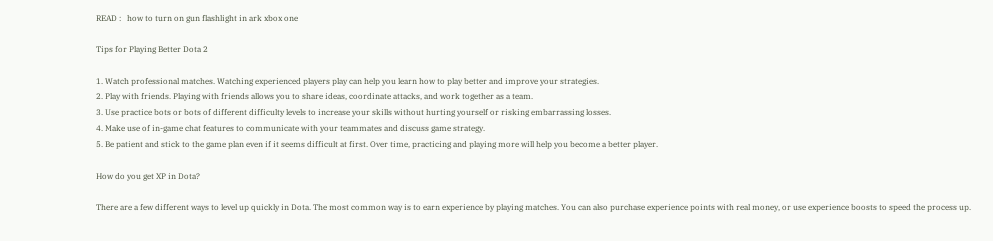READ :   how to turn on gun flashlight in ark xbox one

Tips for Playing Better Dota 2

1. Watch professional matches. Watching experienced players play can help you learn how to play better and improve your strategies.
2. Play with friends. Playing with friends allows you to share ideas, coordinate attacks, and work together as a team.
3. Use practice bots or bots of different difficulty levels to increase your skills without hurting yourself or risking embarrassing losses.
4. Make use of in-game chat features to communicate with your teammates and discuss game strategy.
5. Be patient and stick to the game plan even if it seems difficult at first. Over time, practicing and playing more will help you become a better player.

How do you get XP in Dota?

There are a few different ways to level up quickly in Dota. The most common way is to earn experience by playing matches. You can also purchase experience points with real money, or use experience boosts to speed the process up.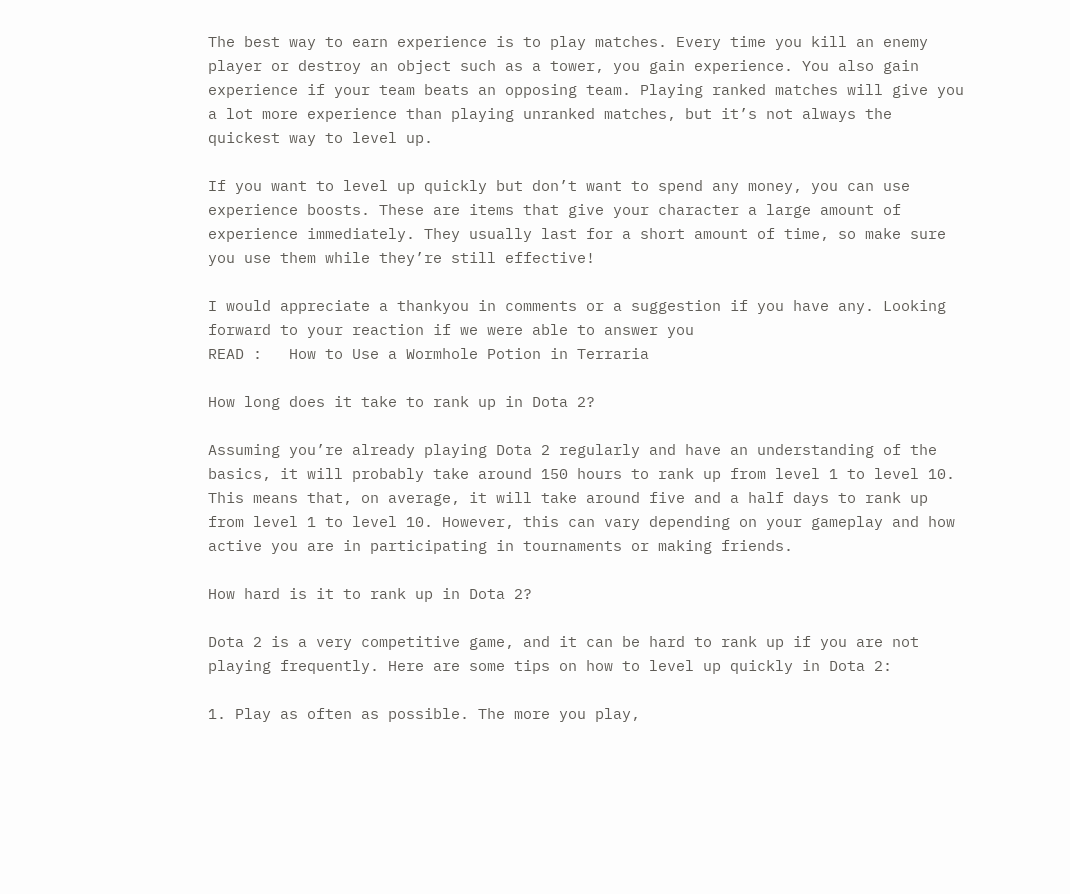The best way to earn experience is to play matches. Every time you kill an enemy player or destroy an object such as a tower, you gain experience. You also gain experience if your team beats an opposing team. Playing ranked matches will give you a lot more experience than playing unranked matches, but it’s not always the quickest way to level up.

If you want to level up quickly but don’t want to spend any money, you can use experience boosts. These are items that give your character a large amount of experience immediately. They usually last for a short amount of time, so make sure you use them while they’re still effective!

I would appreciate a thankyou in comments or a suggestion if you have any. Looking forward to your reaction if we were able to answer you
READ :   How to Use a Wormhole Potion in Terraria

How long does it take to rank up in Dota 2?

Assuming you’re already playing Dota 2 regularly and have an understanding of the basics, it will probably take around 150 hours to rank up from level 1 to level 10. This means that, on average, it will take around five and a half days to rank up from level 1 to level 10. However, this can vary depending on your gameplay and how active you are in participating in tournaments or making friends.

How hard is it to rank up in Dota 2?

Dota 2 is a very competitive game, and it can be hard to rank up if you are not playing frequently. Here are some tips on how to level up quickly in Dota 2:

1. Play as often as possible. The more you play,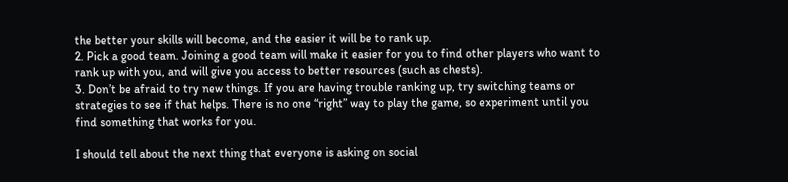the better your skills will become, and the easier it will be to rank up.
2. Pick a good team. Joining a good team will make it easier for you to find other players who want to rank up with you, and will give you access to better resources (such as chests).
3. Don’t be afraid to try new things. If you are having trouble ranking up, try switching teams or strategies to see if that helps. There is no one “right” way to play the game, so experiment until you find something that works for you.

I should tell about the next thing that everyone is asking on social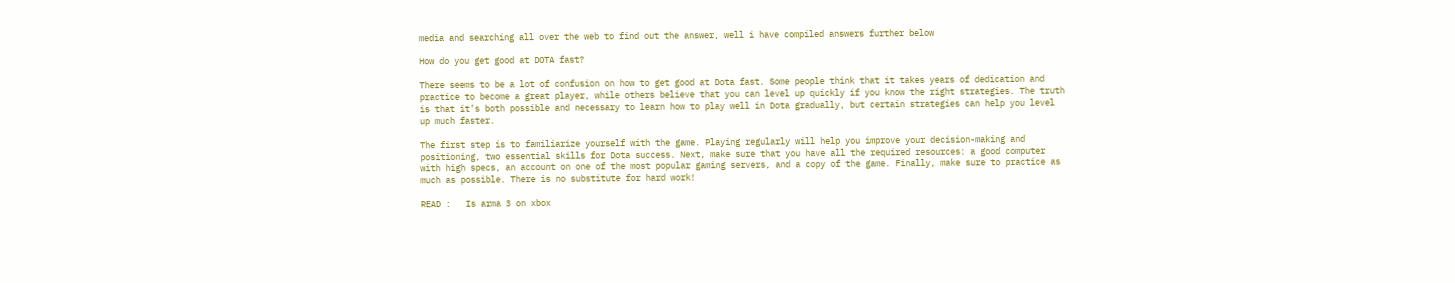media and searching all over the web to find out the answer, well i have compiled answers further below

How do you get good at DOTA fast?

There seems to be a lot of confusion on how to get good at Dota fast. Some people think that it takes years of dedication and practice to become a great player, while others believe that you can level up quickly if you know the right strategies. The truth is that it’s both possible and necessary to learn how to play well in Dota gradually, but certain strategies can help you level up much faster.

The first step is to familiarize yourself with the game. Playing regularly will help you improve your decision-making and positioning, two essential skills for Dota success. Next, make sure that you have all the required resources: a good computer with high specs, an account on one of the most popular gaming servers, and a copy of the game. Finally, make sure to practice as much as possible. There is no substitute for hard work!

READ :   Is arma 3 on xbox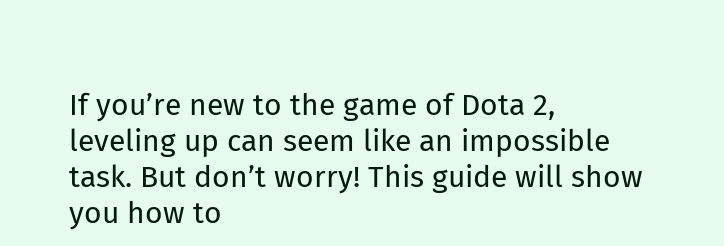If you’re new to the game of Dota 2, leveling up can seem like an impossible task. But don’t worry! This guide will show you how to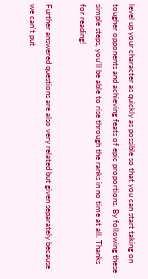level up your character as quickly as possible so that you can start taking on tougher opponents and achieving feats of epic proportions. By following these simple steps, you’ll be able to rise through the ranks in no time at all. Thanks for reading!

Further answered questions are also very related but given separately because we can't put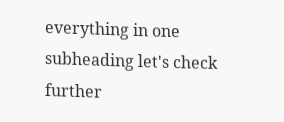everything in one subheading let's check further